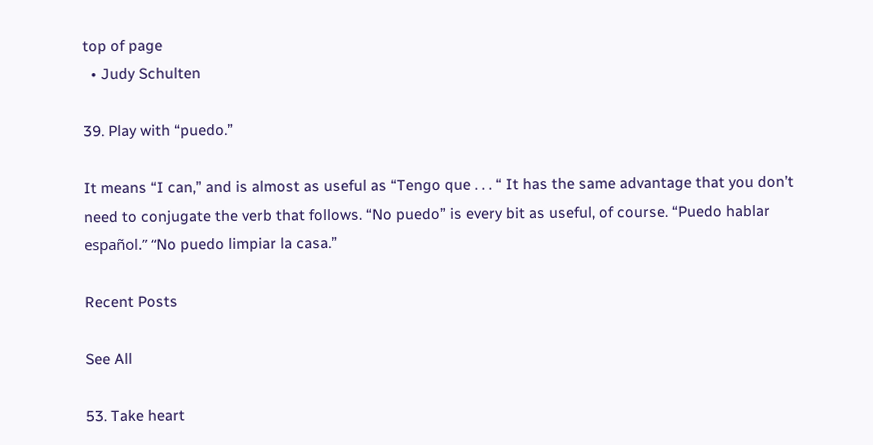top of page
  • Judy Schulten

39. Play with “puedo.”

It means “I can,” and is almost as useful as “Tengo que . . . “ It has the same advantage that you don’t need to conjugate the verb that follows. “No puedo” is every bit as useful, of course. “Puedo hablar español.” “No puedo limpiar la casa.”

Recent Posts

See All

53. Take heart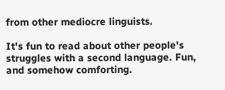from other mediocre linguists.

It's fun to read about other people's struggles with a second language. Fun, and somehow comforting.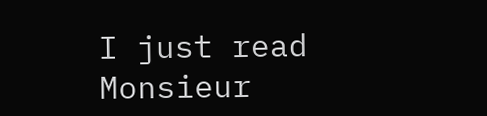I just read Monsieur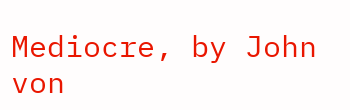Mediocre, by John von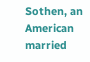Sothen, an American married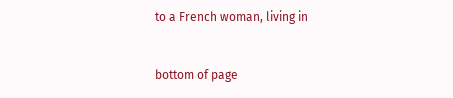to a French woman, living in


bottom of page